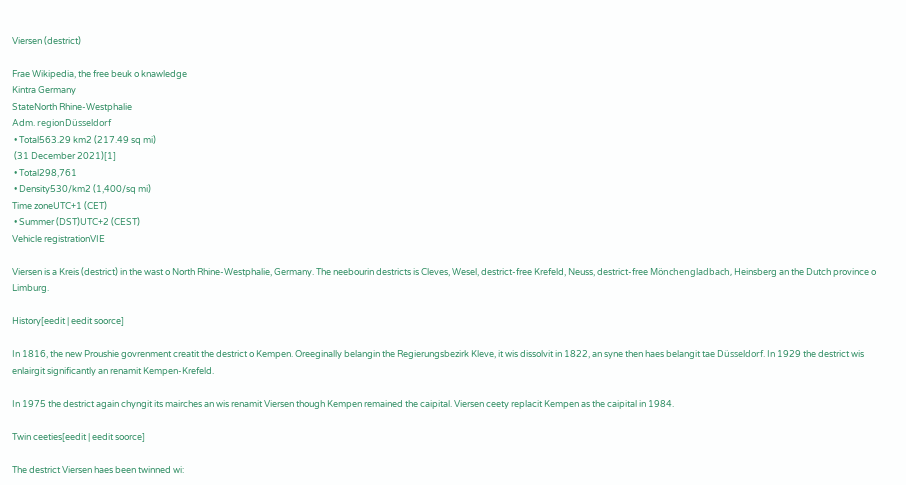Viersen (destrict)

Frae Wikipedia, the free beuk o knawledge
Kintra Germany
StateNorth Rhine-Westphalie
Adm. regionDüsseldorf
 • Total563.29 km2 (217.49 sq mi)
 (31 December 2021)[1]
 • Total298,761
 • Density530/km2 (1,400/sq mi)
Time zoneUTC+1 (CET)
 • Summer (DST)UTC+2 (CEST)
Vehicle registrationVIE

Viersen is a Kreis (destrict) in the wast o North Rhine-Westphalie, Germany. The neebourin destricts is Cleves, Wesel, destrict-free Krefeld, Neuss, destrict-free Mönchengladbach, Heinsberg an the Dutch province o Limburg.

History[eedit | eedit soorce]

In 1816, the new Proushie govrenment creatit the destrict o Kempen. Oreeginally belangin the Regierungsbezirk Kleve, it wis dissolvit in 1822, an syne then haes belangit tae Düsseldorf. In 1929 the destrict wis enlairgit significantly an renamit Kempen-Krefeld.

In 1975 the destrict again chyngit its mairches an wis renamit Viersen though Kempen remained the caipital. Viersen ceety replacit Kempen as the caipital in 1984.

Twin ceeties[eedit | eedit soorce]

The destrict Viersen haes been twinned wi: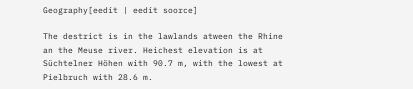Geography[eedit | eedit soorce]

The destrict is in the lawlands atween the Rhine an the Meuse river. Heichest elevation is at Süchtelner Höhen with 90.7 m, with the lowest at Pielbruch with 28.6 m.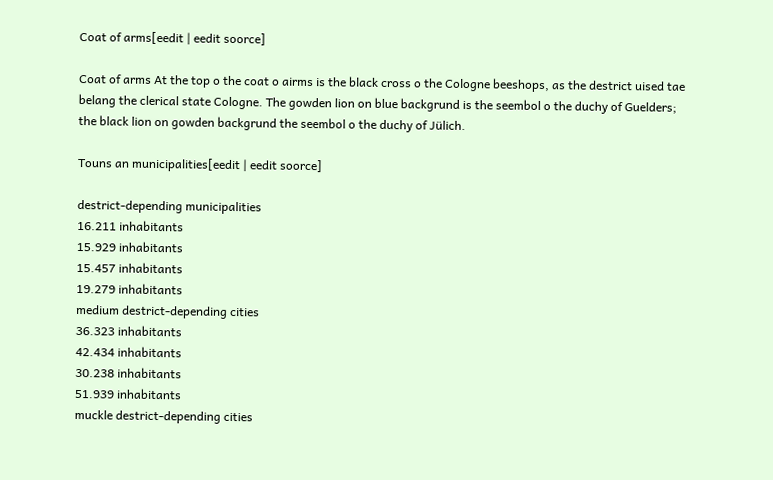Coat of arms[eedit | eedit soorce]

Coat of arms At the top o the coat o airms is the black cross o the Cologne beeshops, as the destrict uised tae belang the clerical state Cologne. The gowden lion on blue backgrund is the seembol o the duchy of Guelders; the black lion on gowden backgrund the seembol o the duchy of Jülich.

Touns an municipalities[eedit | eedit soorce]

destrict-depending municipalities
16.211 inhabitants
15.929 inhabitants
15.457 inhabitants
19.279 inhabitants
medium destrict-depending cities
36.323 inhabitants
42.434 inhabitants
30.238 inhabitants
51.939 inhabitants
muckle destrict-depending cities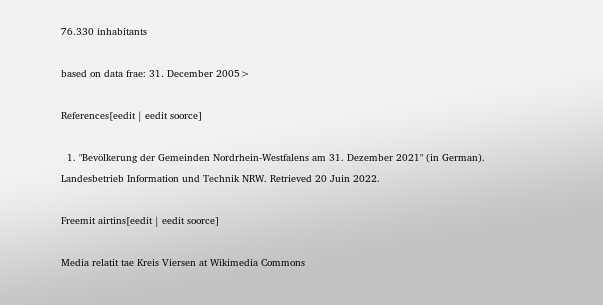76.330 inhabitants

based on data frae: 31. December 2005>

References[eedit | eedit soorce]

  1. "Bevölkerung der Gemeinden Nordrhein-Westfalens am 31. Dezember 2021" (in German). Landesbetrieb Information und Technik NRW. Retrieved 20 Juin 2022.

Freemit airtins[eedit | eedit soorce]

Media relatit tae Kreis Viersen at Wikimedia Commons